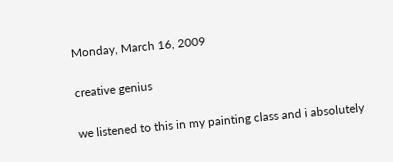Monday, March 16, 2009

creative genius

we listened to this in my painting class and i absolutely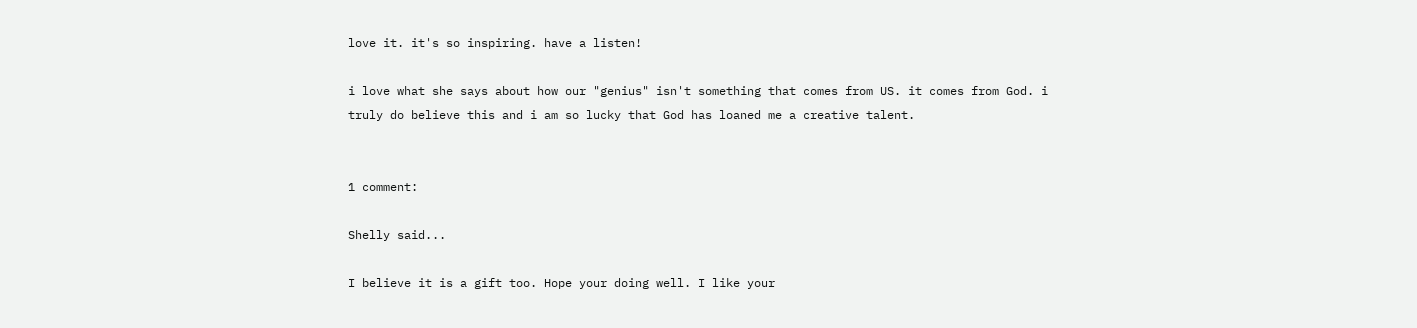love it. it's so inspiring. have a listen!

i love what she says about how our "genius" isn't something that comes from US. it comes from God. i truly do believe this and i am so lucky that God has loaned me a creative talent.


1 comment:

Shelly said...

I believe it is a gift too. Hope your doing well. I like your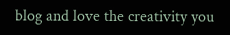blog and love the creativity you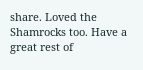share. Loved the Shamrocks too. Have a great rest of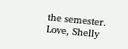the semester. Love, Shelly